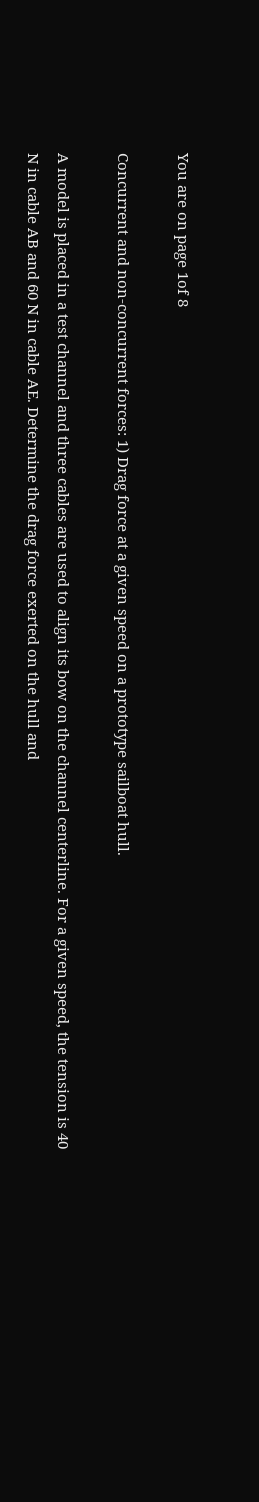You are on page 1of 8

Concurrent and non-concurrent forces: 1) Drag force at a given speed on a prototype sailboat hull.

A model is placed in a test channel and three cables are used to align its bow on the channel centerline. For a given speed, the tension is 40 N in cable AB and 60 N in cable AE. Determine the drag force exerted on the hull and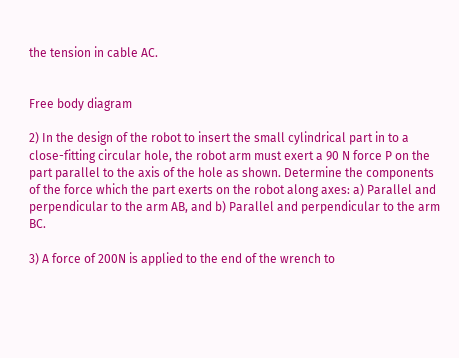the tension in cable AC.


Free body diagram

2) In the design of the robot to insert the small cylindrical part in to a close-fitting circular hole, the robot arm must exert a 90 N force P on the part parallel to the axis of the hole as shown. Determine the components of the force which the part exerts on the robot along axes: a) Parallel and perpendicular to the arm AB, and b) Parallel and perpendicular to the arm BC.

3) A force of 200N is applied to the end of the wrench to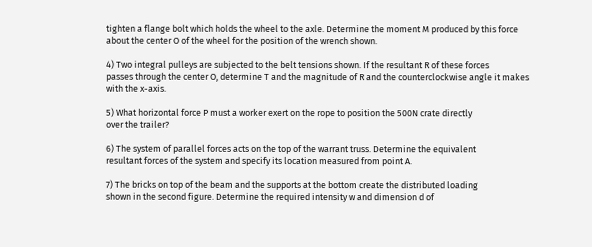tighten a flange bolt which holds the wheel to the axle. Determine the moment M produced by this force about the center O of the wheel for the position of the wrench shown.

4) Two integral pulleys are subjected to the belt tensions shown. If the resultant R of these forces
passes through the center O, determine T and the magnitude of R and the counterclockwise angle it makes with the x-axis.

5) What horizontal force P must a worker exert on the rope to position the 500N crate directly
over the trailer?

6) The system of parallel forces acts on the top of the warrant truss. Determine the equivalent
resultant forces of the system and specify its location measured from point A.

7) The bricks on top of the beam and the supports at the bottom create the distributed loading
shown in the second figure. Determine the required intensity w and dimension d of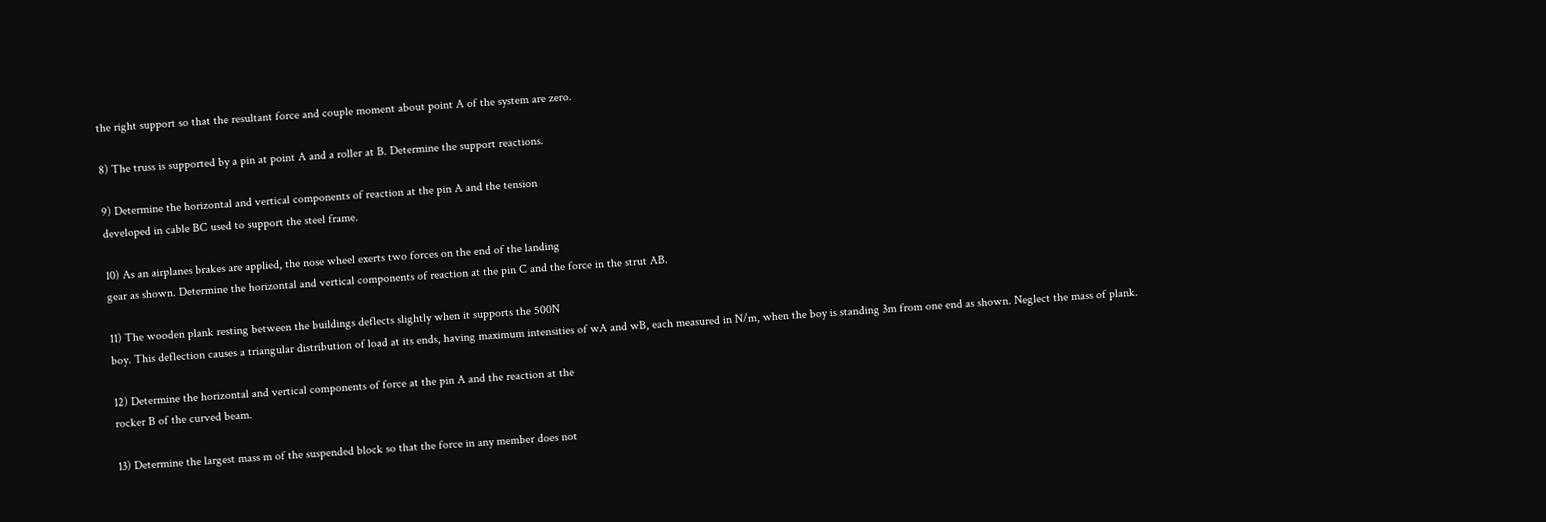the right support so that the resultant force and couple moment about point A of the system are zero.

8) The truss is supported by a pin at point A and a roller at B. Determine the support reactions.

9) Determine the horizontal and vertical components of reaction at the pin A and the tension
developed in cable BC used to support the steel frame.

10) As an airplanes brakes are applied, the nose wheel exerts two forces on the end of the landing
gear as shown. Determine the horizontal and vertical components of reaction at the pin C and the force in the strut AB.

11) The wooden plank resting between the buildings deflects slightly when it supports the 500N
boy. This deflection causes a triangular distribution of load at its ends, having maximum intensities of wA and wB, each measured in N/m, when the boy is standing 3m from one end as shown. Neglect the mass of plank.

12) Determine the horizontal and vertical components of force at the pin A and the reaction at the
rocker B of the curved beam.

13) Determine the largest mass m of the suspended block so that the force in any member does not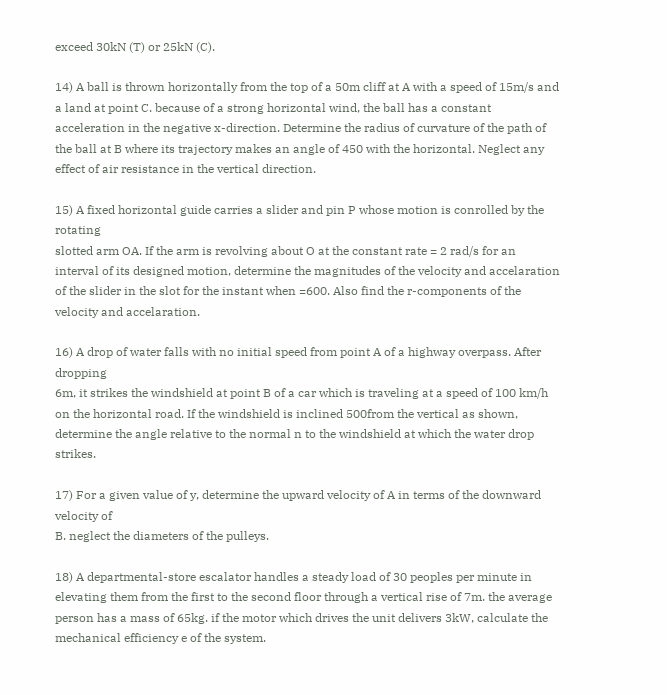exceed 30kN (T) or 25kN (C).

14) A ball is thrown horizontally from the top of a 50m cliff at A with a speed of 15m/s and a land at point C. because of a strong horizontal wind, the ball has a constant acceleration in the negative x-direction. Determine the radius of curvature of the path of the ball at B where its trajectory makes an angle of 450 with the horizontal. Neglect any effect of air resistance in the vertical direction.

15) A fixed horizontal guide carries a slider and pin P whose motion is conrolled by the rotating
slotted arm OA. If the arm is revolving about O at the constant rate = 2 rad/s for an interval of its designed motion, determine the magnitudes of the velocity and accelaration of the slider in the slot for the instant when =600. Also find the r-components of the velocity and accelaration.

16) A drop of water falls with no initial speed from point A of a highway overpass. After dropping
6m, it strikes the windshield at point B of a car which is traveling at a speed of 100 km/h on the horizontal road. If the windshield is inclined 500from the vertical as shown, determine the angle relative to the normal n to the windshield at which the water drop strikes.

17) For a given value of y, determine the upward velocity of A in terms of the downward velocity of
B. neglect the diameters of the pulleys.

18) A departmental-store escalator handles a steady load of 30 peoples per minute in elevating them from the first to the second floor through a vertical rise of 7m. the average person has a mass of 65kg. if the motor which drives the unit delivers 3kW, calculate the mechanical efficiency e of the system.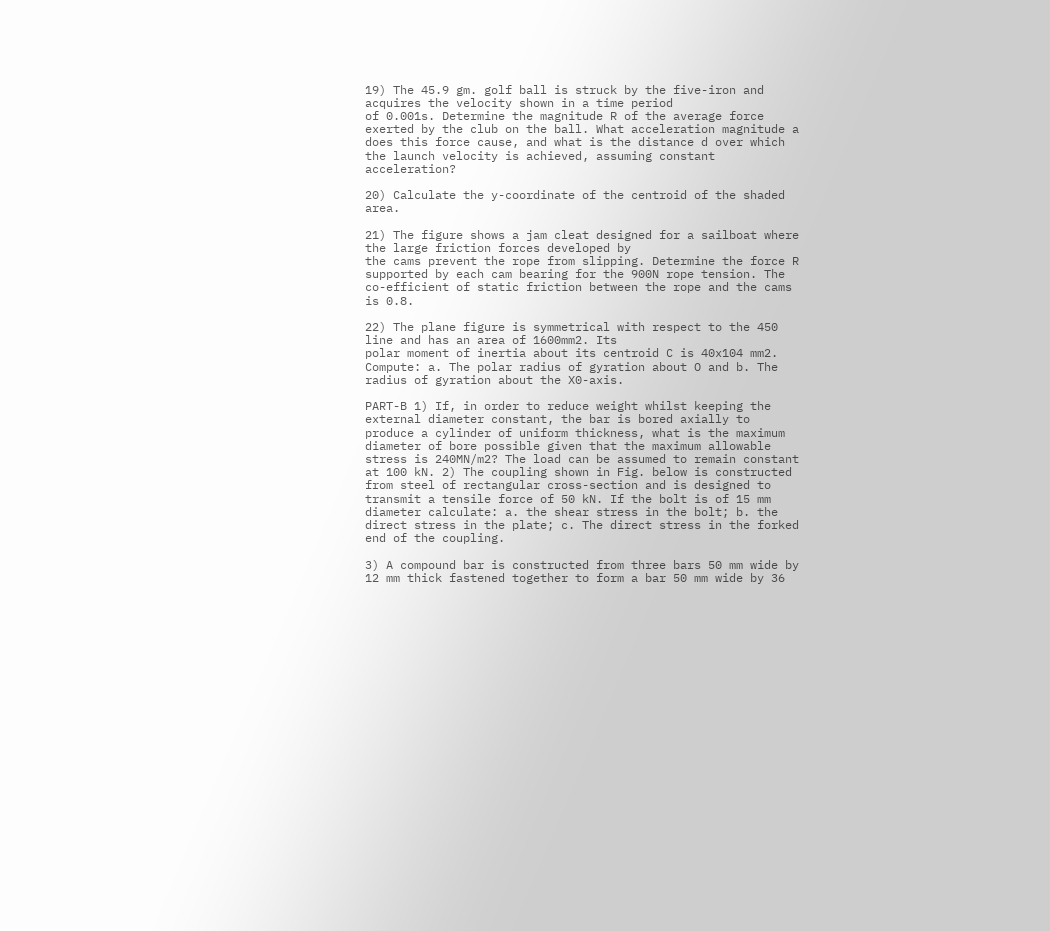19) The 45.9 gm. golf ball is struck by the five-iron and acquires the velocity shown in a time period
of 0.001s. Determine the magnitude R of the average force exerted by the club on the ball. What acceleration magnitude a does this force cause, and what is the distance d over which the launch velocity is achieved, assuming constant acceleration?

20) Calculate the y-coordinate of the centroid of the shaded area.

21) The figure shows a jam cleat designed for a sailboat where the large friction forces developed by
the cams prevent the rope from slipping. Determine the force R supported by each cam bearing for the 900N rope tension. The co-efficient of static friction between the rope and the cams is 0.8.

22) The plane figure is symmetrical with respect to the 450 line and has an area of 1600mm2. Its
polar moment of inertia about its centroid C is 40x104 mm2. Compute: a. The polar radius of gyration about O and b. The radius of gyration about the X0-axis.

PART-B 1) If, in order to reduce weight whilst keeping the external diameter constant, the bar is bored axially to produce a cylinder of uniform thickness, what is the maximum diameter of bore possible given that the maximum allowable stress is 240MN/m2? The load can be assumed to remain constant at 100 kN. 2) The coupling shown in Fig. below is constructed from steel of rectangular cross-section and is designed to transmit a tensile force of 50 kN. If the bolt is of 15 mm diameter calculate: a. the shear stress in the bolt; b. the direct stress in the plate; c. The direct stress in the forked end of the coupling.

3) A compound bar is constructed from three bars 50 mm wide by 12 mm thick fastened together to form a bar 50 mm wide by 36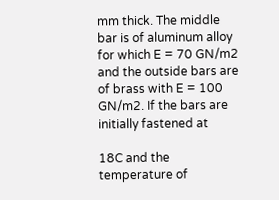mm thick. The middle bar is of aluminum alloy for which E = 70 GN/m2 and the outside bars are of brass with E = 100 GN/m2. If the bars are initially fastened at

18C and the temperature of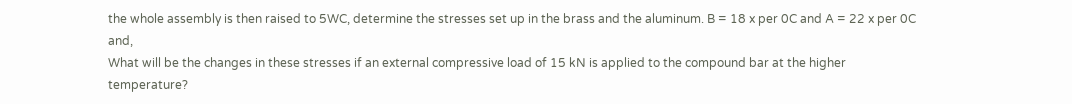the whole assembly is then raised to 5WC, determine the stresses set up in the brass and the aluminum. B = 18 x per 0C and A = 22 x per 0C and,
What will be the changes in these stresses if an external compressive load of 15 kN is applied to the compound bar at the higher temperature?